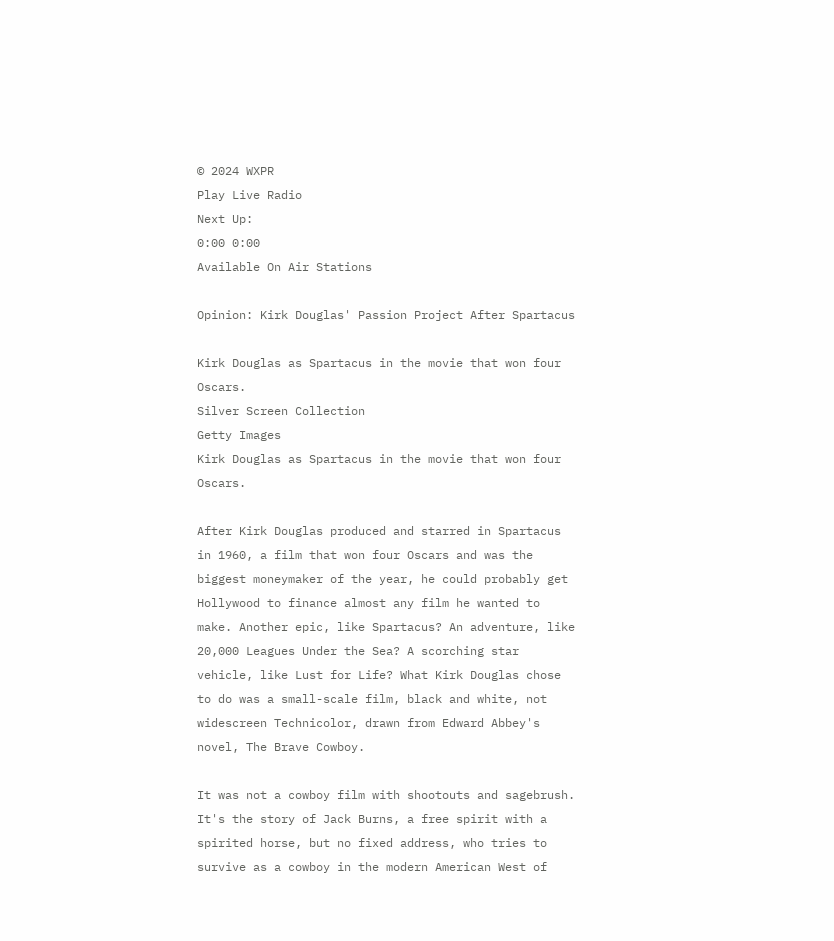© 2024 WXPR
Play Live Radio
Next Up:
0:00 0:00
Available On Air Stations

Opinion: Kirk Douglas' Passion Project After Spartacus

Kirk Douglas as Spartacus in the movie that won four Oscars.
Silver Screen Collection
Getty Images
Kirk Douglas as Spartacus in the movie that won four Oscars.

After Kirk Douglas produced and starred in Spartacus in 1960, a film that won four Oscars and was the biggest moneymaker of the year, he could probably get Hollywood to finance almost any film he wanted to make. Another epic, like Spartacus? An adventure, like 20,000 Leagues Under the Sea? A scorching star vehicle, like Lust for Life? What Kirk Douglas chose to do was a small-scale film, black and white, not widescreen Technicolor, drawn from Edward Abbey's novel, The Brave Cowboy.

It was not a cowboy film with shootouts and sagebrush. It's the story of Jack Burns, a free spirit with a spirited horse, but no fixed address, who tries to survive as a cowboy in the modern American West of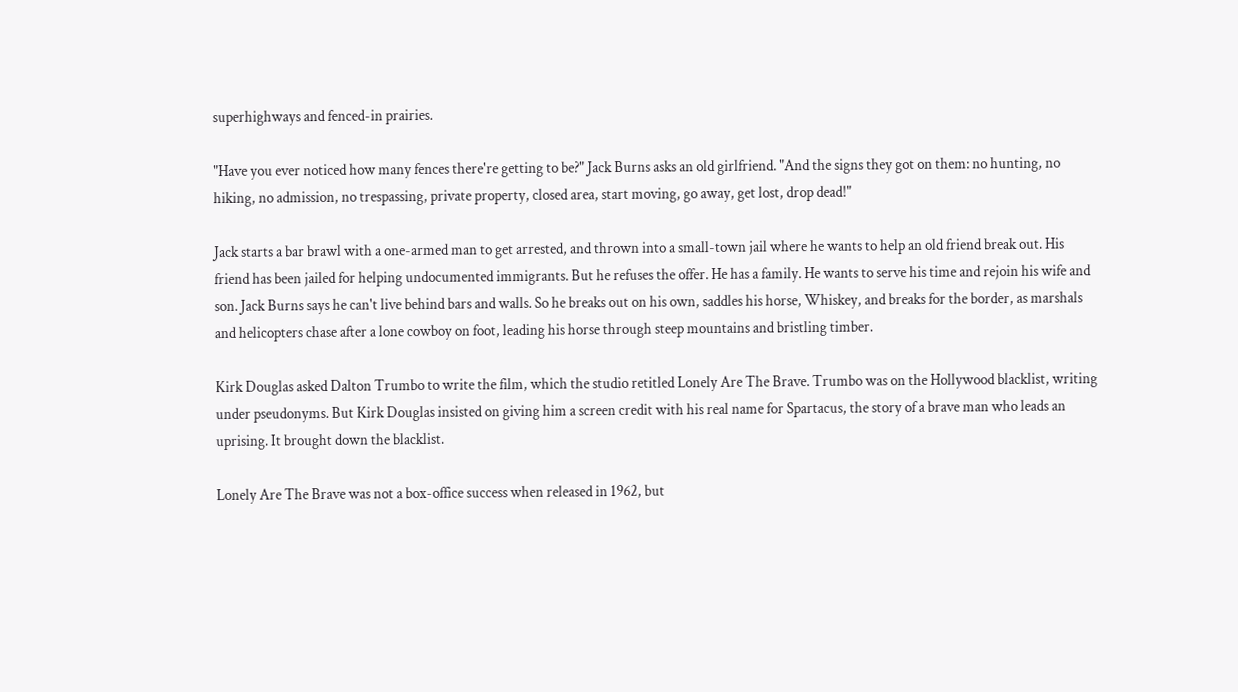superhighways and fenced-in prairies.

"Have you ever noticed how many fences there're getting to be?" Jack Burns asks an old girlfriend. "And the signs they got on them: no hunting, no hiking, no admission, no trespassing, private property, closed area, start moving, go away, get lost, drop dead!"

Jack starts a bar brawl with a one-armed man to get arrested, and thrown into a small-town jail where he wants to help an old friend break out. His friend has been jailed for helping undocumented immigrants. But he refuses the offer. He has a family. He wants to serve his time and rejoin his wife and son. Jack Burns says he can't live behind bars and walls. So he breaks out on his own, saddles his horse, Whiskey, and breaks for the border, as marshals and helicopters chase after a lone cowboy on foot, leading his horse through steep mountains and bristling timber.

Kirk Douglas asked Dalton Trumbo to write the film, which the studio retitled Lonely Are The Brave. Trumbo was on the Hollywood blacklist, writing under pseudonyms. But Kirk Douglas insisted on giving him a screen credit with his real name for Spartacus, the story of a brave man who leads an uprising. It brought down the blacklist.

Lonely Are The Brave was not a box-office success when released in 1962, but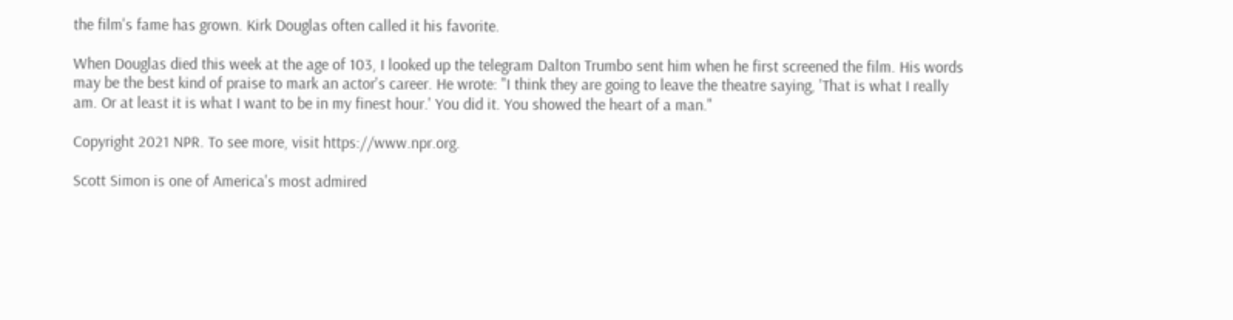the film's fame has grown. Kirk Douglas often called it his favorite.

When Douglas died this week at the age of 103, I looked up the telegram Dalton Trumbo sent him when he first screened the film. His words may be the best kind of praise to mark an actor's career. He wrote: "I think they are going to leave the theatre saying, 'That is what I really am. Or at least it is what I want to be in my finest hour.' You did it. You showed the heart of a man."

Copyright 2021 NPR. To see more, visit https://www.npr.org.

Scott Simon is one of America's most admired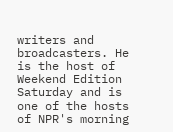writers and broadcasters. He is the host of Weekend Edition Saturday and is one of the hosts of NPR's morning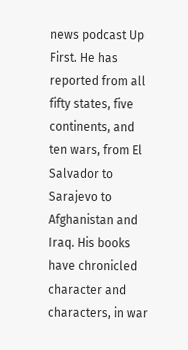news podcast Up First. He has reported from all fifty states, five continents, and ten wars, from El Salvador to Sarajevo to Afghanistan and Iraq. His books have chronicled character and characters, in war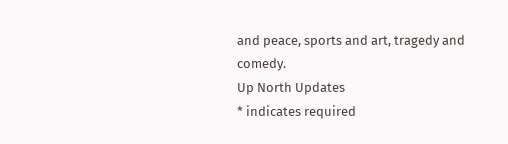and peace, sports and art, tragedy and comedy.
Up North Updates
* indicates required